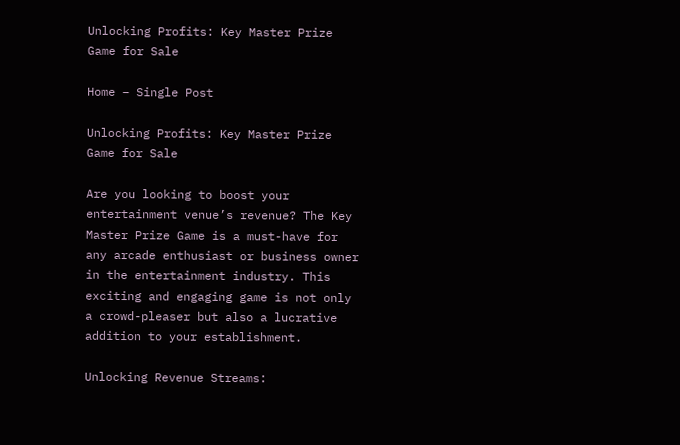Unlocking Profits: Key Master Prize Game for Sale

Home – Single Post

Unlocking Profits: Key Master Prize Game for Sale

Are you looking to boost your entertainment venue’s revenue? The Key Master Prize Game is a must-have for any arcade enthusiast or business owner in the entertainment industry. This exciting and engaging game is not only a crowd-pleaser but also a lucrative addition to your establishment.

Unlocking Revenue Streams: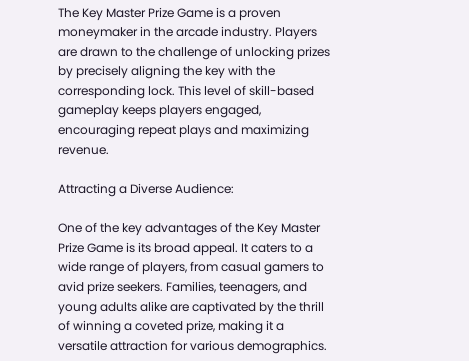The Key Master Prize Game is a proven moneymaker in the arcade industry. Players are drawn to the challenge of unlocking prizes by precisely aligning the key with the corresponding lock. This level of skill-based gameplay keeps players engaged, encouraging repeat plays and maximizing revenue.

Attracting a Diverse Audience:

One of the key advantages of the Key Master Prize Game is its broad appeal. It caters to a wide range of players, from casual gamers to avid prize seekers. Families, teenagers, and young adults alike are captivated by the thrill of winning a coveted prize, making it a versatile attraction for various demographics.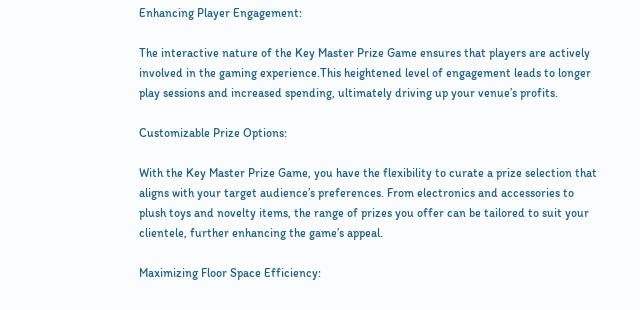Enhancing Player Engagement:

The interactive nature of the Key Master Prize Game ensures that players are actively involved in the gaming experience.This heightened level of engagement leads to longer play sessions and increased spending, ultimately driving up your venue’s profits.

Customizable Prize Options:

With the Key Master Prize Game, you have the flexibility to curate a prize selection that aligns with your target audience’s preferences. From electronics and accessories to plush toys and novelty items, the range of prizes you offer can be tailored to suit your clientele, further enhancing the game’s appeal.

Maximizing Floor Space Efficiency: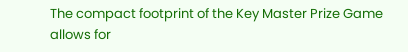The compact footprint of the Key Master Prize Game allows for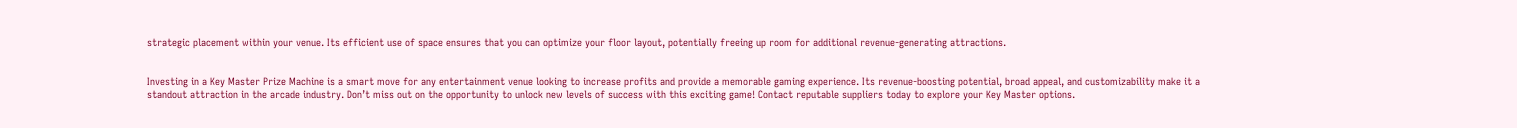strategic placement within your venue. Its efficient use of space ensures that you can optimize your floor layout, potentially freeing up room for additional revenue-generating attractions.


Investing in a Key Master Prize Machine is a smart move for any entertainment venue looking to increase profits and provide a memorable gaming experience. Its revenue-boosting potential, broad appeal, and customizability make it a standout attraction in the arcade industry. Don’t miss out on the opportunity to unlock new levels of success with this exciting game! Contact reputable suppliers today to explore your Key Master options.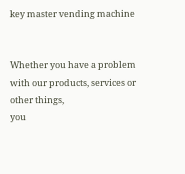key master vending machine


Whether you have a problem with our products, services or other things,
you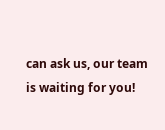can ask us, our team is waiting for you!